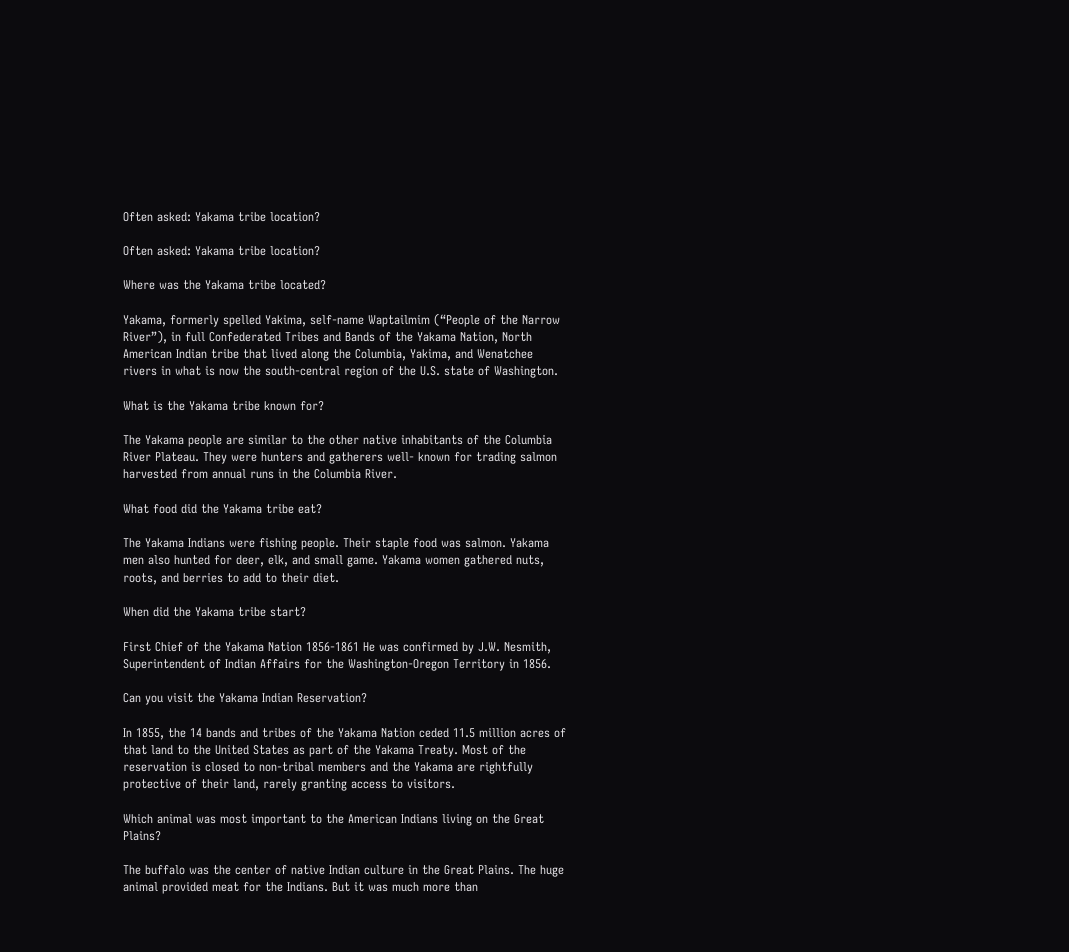Often asked: Yakama tribe location?

Often asked: Yakama tribe location?

Where was the Yakama tribe located?

Yakama, formerly spelled Yakima, self-name Waptailmim (“People of the Narrow River”), in full Confederated Tribes and Bands of the Yakama Nation, North American Indian tribe that lived along the Columbia, Yakima, and Wenatchee rivers in what is now the south-central region of the U.S. state of Washington.

What is the Yakama tribe known for?

The Yakama people are similar to the other native inhabitants of the Columbia River Plateau. They were hunters and gatherers well- known for trading salmon harvested from annual runs in the Columbia River.

What food did the Yakama tribe eat?

The Yakama Indians were fishing people. Their staple food was salmon. Yakama men also hunted for deer, elk, and small game. Yakama women gathered nuts, roots, and berries to add to their diet.

When did the Yakama tribe start?

First Chief of the Yakama Nation 1856-1861 He was confirmed by J.W. Nesmith, Superintendent of Indian Affairs for the Washington-Oregon Territory in 1856.

Can you visit the Yakama Indian Reservation?

In 1855, the 14 bands and tribes of the Yakama Nation ceded 11.5 million acres of that land to the United States as part of the Yakama Treaty. Most of the reservation is closed to non-tribal members and the Yakama are rightfully protective of their land, rarely granting access to visitors.

Which animal was most important to the American Indians living on the Great Plains?

The buffalo was the center of native Indian culture in the Great Plains. The huge animal provided meat for the Indians. But it was much more than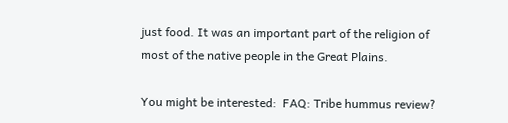just food. It was an important part of the religion of most of the native people in the Great Plains.

You might be interested:  FAQ: Tribe hummus review?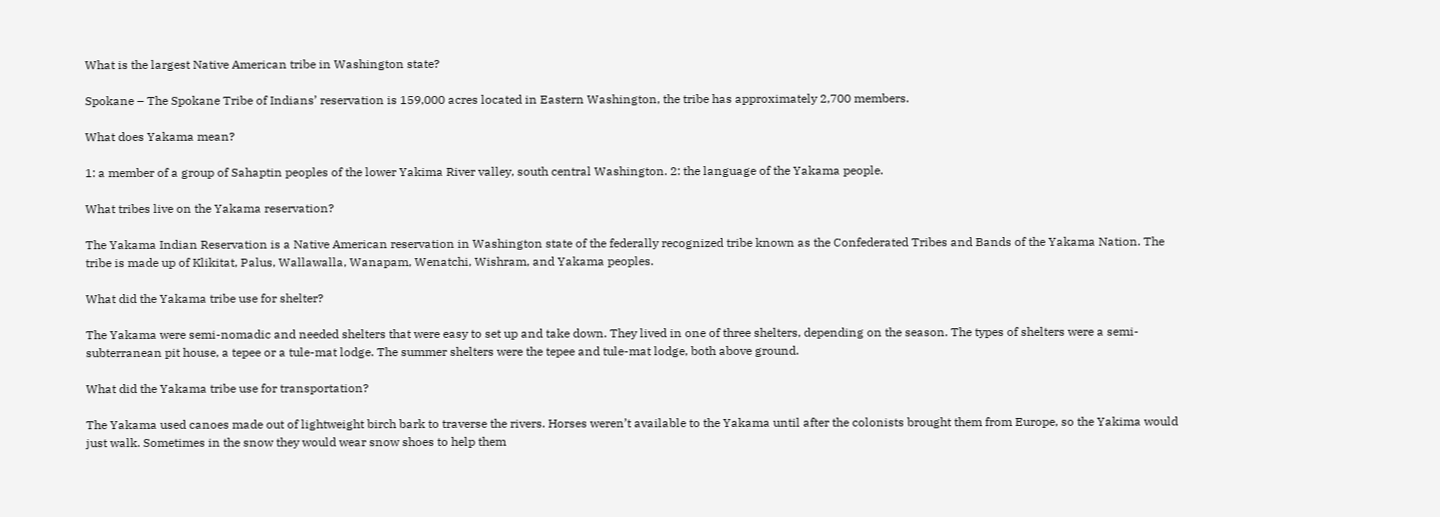What is the largest Native American tribe in Washington state?

Spokane – The Spokane Tribe of Indians’ reservation is 159,000 acres located in Eastern Washington, the tribe has approximately 2,700 members.

What does Yakama mean?

1: a member of a group of Sahaptin peoples of the lower Yakima River valley, south central Washington. 2: the language of the Yakama people.

What tribes live on the Yakama reservation?

The Yakama Indian Reservation is a Native American reservation in Washington state of the federally recognized tribe known as the Confederated Tribes and Bands of the Yakama Nation. The tribe is made up of Klikitat, Palus, Wallawalla, Wanapam, Wenatchi, Wishram, and Yakama peoples.

What did the Yakama tribe use for shelter?

The Yakama were semi-nomadic and needed shelters that were easy to set up and take down. They lived in one of three shelters, depending on the season. The types of shelters were a semi-subterranean pit house, a tepee or a tule-mat lodge. The summer shelters were the tepee and tule-mat lodge, both above ground.

What did the Yakama tribe use for transportation?

The Yakama used canoes made out of lightweight birch bark to traverse the rivers. Horses weren’t available to the Yakama until after the colonists brought them from Europe, so the Yakima would just walk. Sometimes in the snow they would wear snow shoes to help them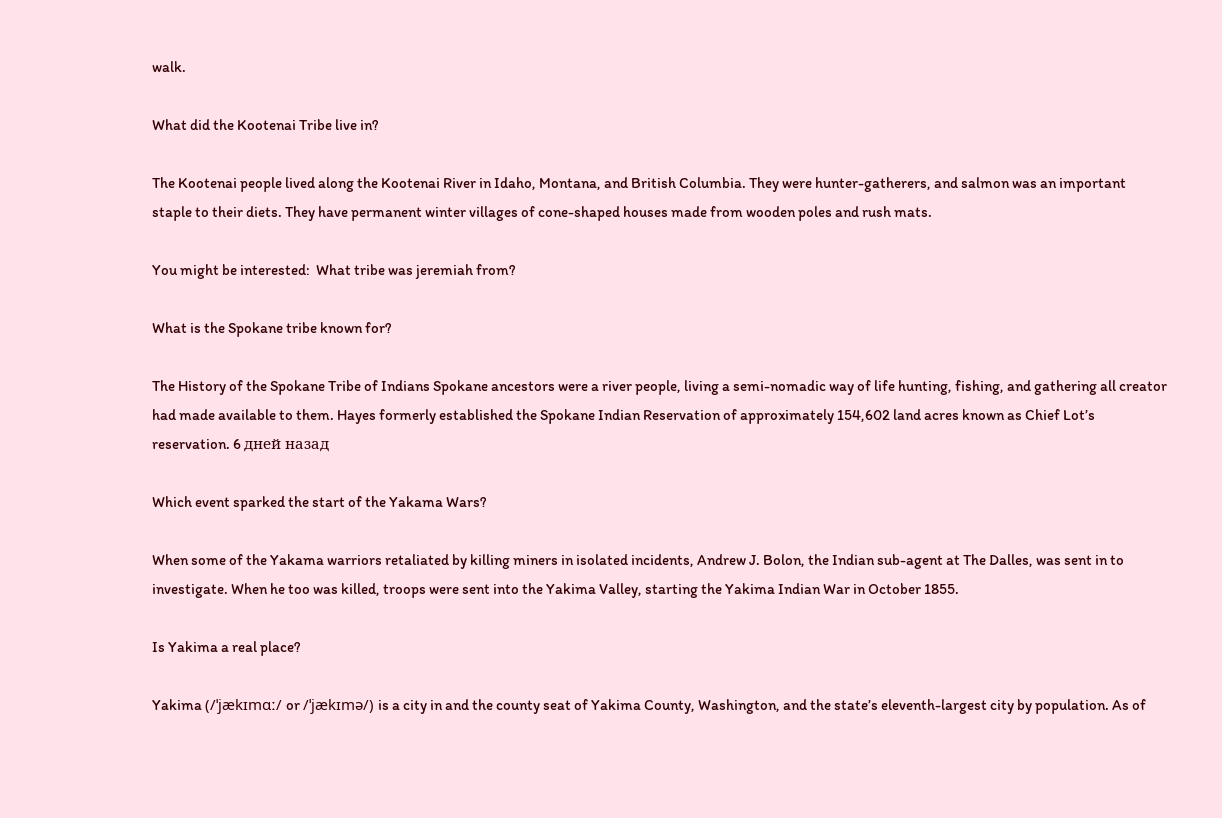walk.

What did the Kootenai Tribe live in?

The Kootenai people lived along the Kootenai River in Idaho, Montana, and British Columbia. They were hunter-gatherers, and salmon was an important staple to their diets. They have permanent winter villages of cone-shaped houses made from wooden poles and rush mats.

You might be interested:  What tribe was jeremiah from?

What is the Spokane tribe known for?

The History of the Spokane Tribe of Indians Spokane ancestors were a river people, living a semi-nomadic way of life hunting, fishing, and gathering all creator had made available to them. Hayes formerly established the Spokane Indian Reservation of approximately 154,602 land acres known as Chief Lot’s reservation. 6 дней назад

Which event sparked the start of the Yakama Wars?

When some of the Yakama warriors retaliated by killing miners in isolated incidents, Andrew J. Bolon, the Indian sub-agent at The Dalles, was sent in to investigate. When he too was killed, troops were sent into the Yakima Valley, starting the Yakima Indian War in October 1855.

Is Yakima a real place?

Yakima (/ˈjækɪmɑː/ or /ˈjækɪmə/) is a city in and the county seat of Yakima County, Washington, and the state’s eleventh-largest city by population. As of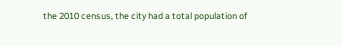the 2010 census, the city had a total population of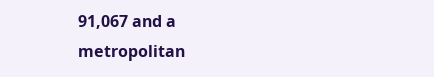91,067 and a metropolitan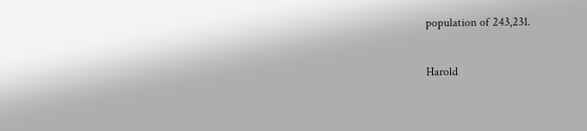population of 243,231.

Harold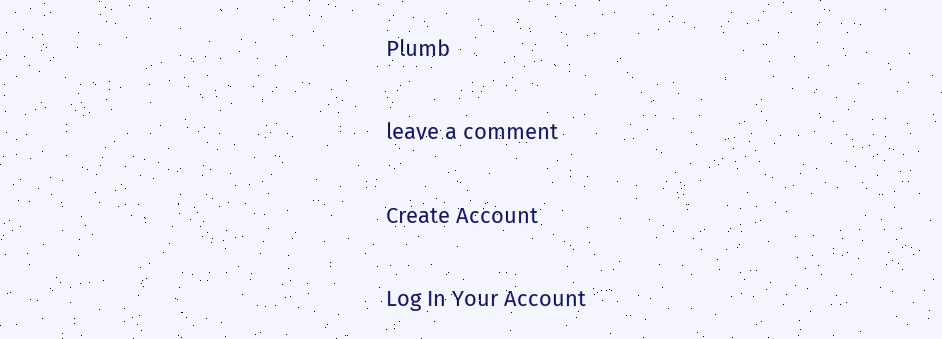Plumb

leave a comment

Create Account

Log In Your Account